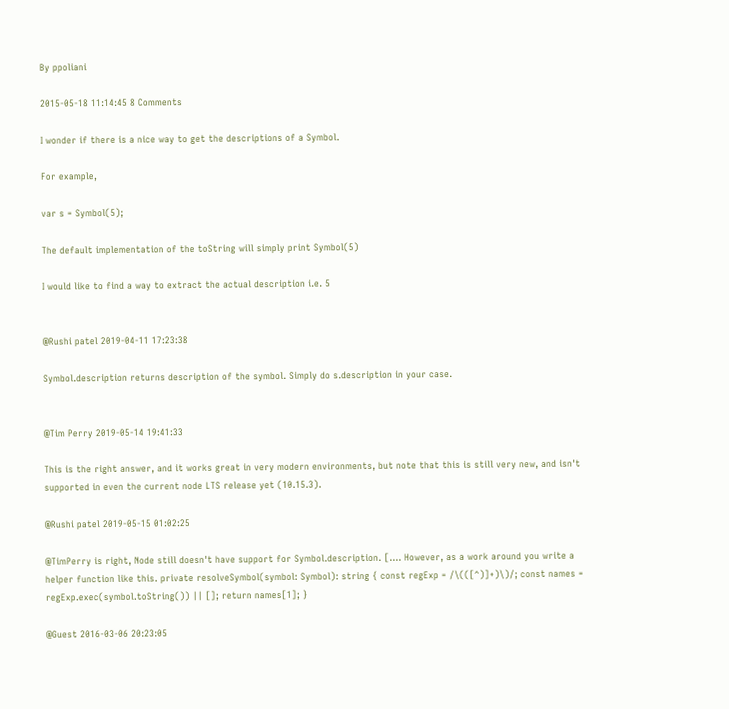By ppoliani

2015-05-18 11:14:45 8 Comments

I wonder if there is a nice way to get the descriptions of a Symbol.

For example,

var s = Symbol(5);

The default implementation of the toString will simply print Symbol(5)

I would like to find a way to extract the actual description i.e. 5


@Rushi patel 2019-04-11 17:23:38

Symbol.description returns description of the symbol. Simply do s.description in your case.


@Tim Perry 2019-05-14 19:41:33

This is the right answer, and it works great in very modern environments, but note that this is still very new, and isn't supported in even the current node LTS release yet (10.15.3).

@Rushi patel 2019-05-15 01:02:25

@TimPerry is right, Node still doesn't have support for Symbol.description. […. However, as a work around you write a helper function like this. private resolveSymbol(symbol: Symbol): string { const regExp = /\(([^)]+)\)/; const names = regExp.exec(symbol.toString()) || []; return names[1]; }

@Guest 2016-03-06 20:23:05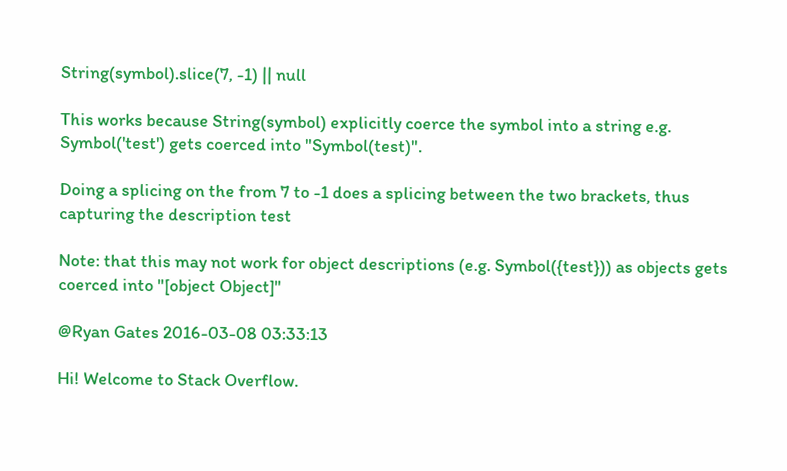String(symbol).slice(7, -1) || null

This works because String(symbol) explicitly coerce the symbol into a string e.g. Symbol('test') gets coerced into "Symbol(test)".

Doing a splicing on the from 7 to -1 does a splicing between the two brackets, thus capturing the description test

Note: that this may not work for object descriptions (e.g. Symbol({test})) as objects gets coerced into "[object Object]"

@Ryan Gates 2016-03-08 03:33:13

Hi! Welcome to Stack Overflow.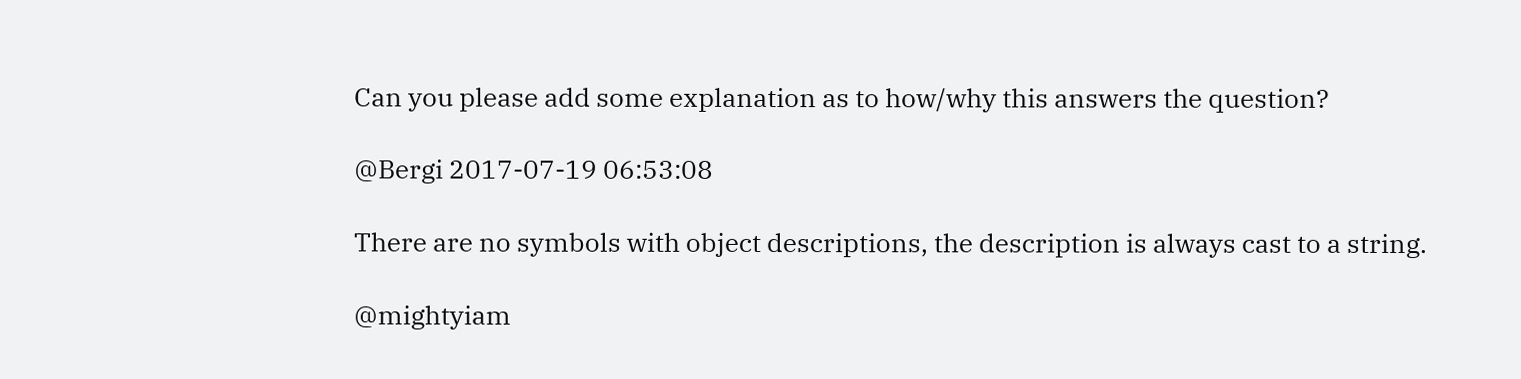Can you please add some explanation as to how/why this answers the question?

@Bergi 2017-07-19 06:53:08

There are no symbols with object descriptions, the description is always cast to a string.

@mightyiam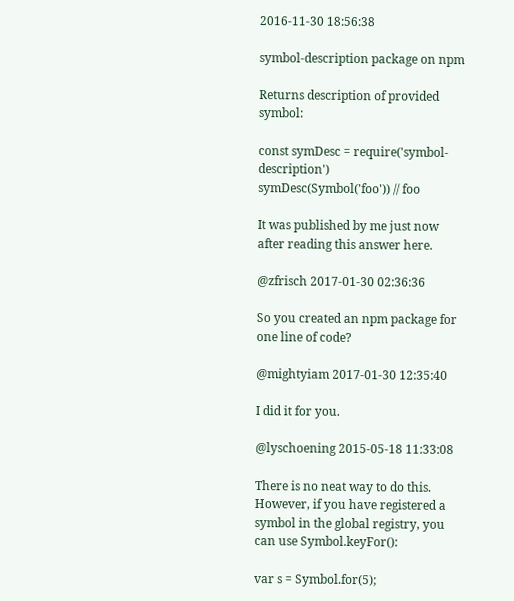2016-11-30 18:56:38

symbol-description package on npm

Returns description of provided symbol:

const symDesc = require('symbol-description')
symDesc(Symbol('foo')) // foo

It was published by me just now after reading this answer here.

@zfrisch 2017-01-30 02:36:36

So you created an npm package for one line of code?

@mightyiam 2017-01-30 12:35:40

I did it for you.

@lyschoening 2015-05-18 11:33:08

There is no neat way to do this. However, if you have registered a symbol in the global registry, you can use Symbol.keyFor():

var s = Symbol.for(5);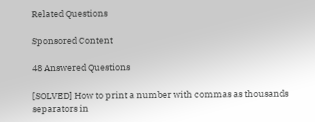Related Questions

Sponsored Content

48 Answered Questions

[SOLVED] How to print a number with commas as thousands separators in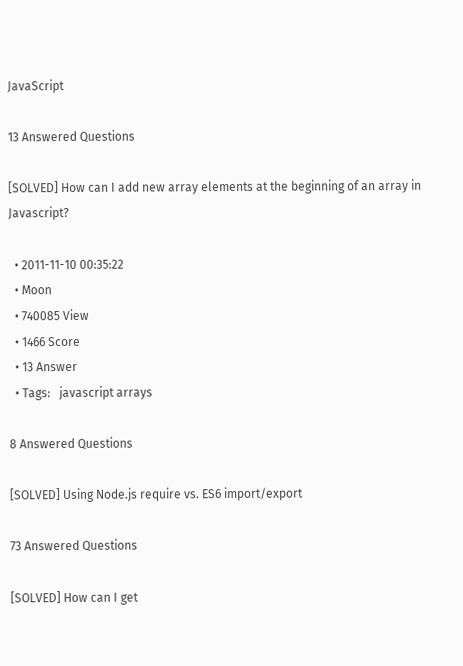JavaScript

13 Answered Questions

[SOLVED] How can I add new array elements at the beginning of an array in Javascript?

  • 2011-11-10 00:35:22
  • Moon
  • 740085 View
  • 1466 Score
  • 13 Answer
  • Tags:   javascript arrays

8 Answered Questions

[SOLVED] Using Node.js require vs. ES6 import/export

73 Answered Questions

[SOLVED] How can I get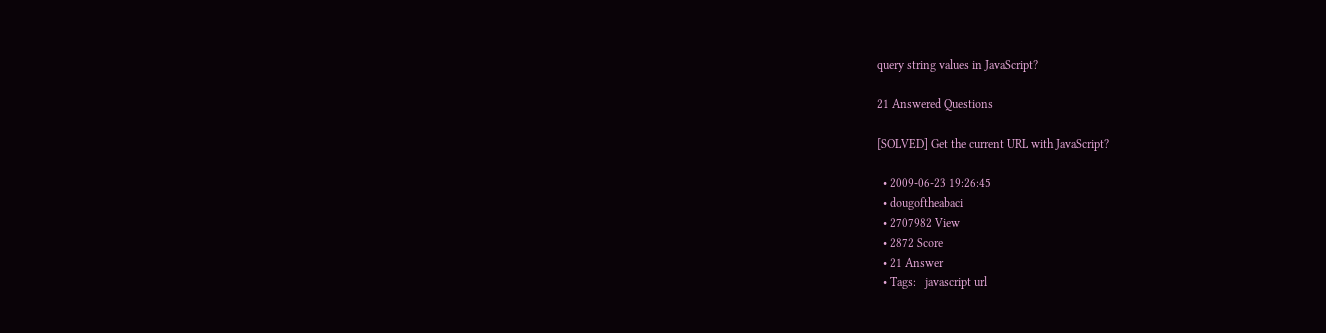query string values in JavaScript?

21 Answered Questions

[SOLVED] Get the current URL with JavaScript?

  • 2009-06-23 19:26:45
  • dougoftheabaci
  • 2707982 View
  • 2872 Score
  • 21 Answer
  • Tags:   javascript url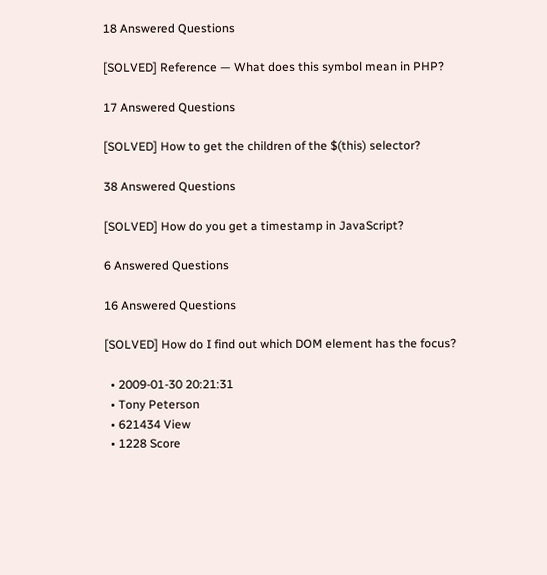18 Answered Questions

[SOLVED] Reference — What does this symbol mean in PHP?

17 Answered Questions

[SOLVED] How to get the children of the $(this) selector?

38 Answered Questions

[SOLVED] How do you get a timestamp in JavaScript?

6 Answered Questions

16 Answered Questions

[SOLVED] How do I find out which DOM element has the focus?

  • 2009-01-30 20:21:31
  • Tony Peterson
  • 621434 View
  • 1228 Score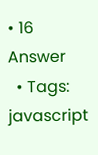• 16 Answer
  • Tags:   javascript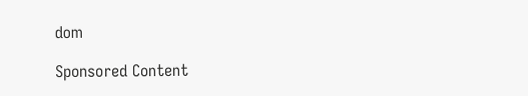dom

Sponsored Content